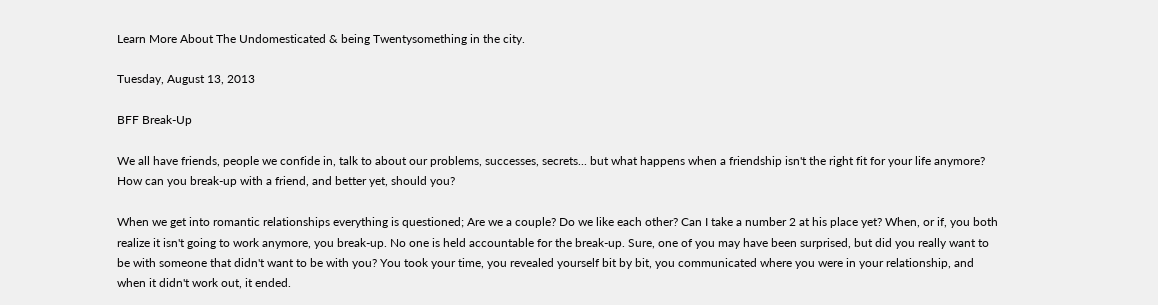Learn More About The Undomesticated & being Twentysomething in the city.

Tuesday, August 13, 2013

BFF Break-Up

We all have friends, people we confide in, talk to about our problems, successes, secrets... but what happens when a friendship isn't the right fit for your life anymore? How can you break-up with a friend, and better yet, should you?

When we get into romantic relationships everything is questioned; Are we a couple? Do we like each other? Can I take a number 2 at his place yet? When, or if, you both realize it isn't going to work anymore, you break-up. No one is held accountable for the break-up. Sure, one of you may have been surprised, but did you really want to be with someone that didn't want to be with you? You took your time, you revealed yourself bit by bit, you communicated where you were in your relationship, and when it didn't work out, it ended.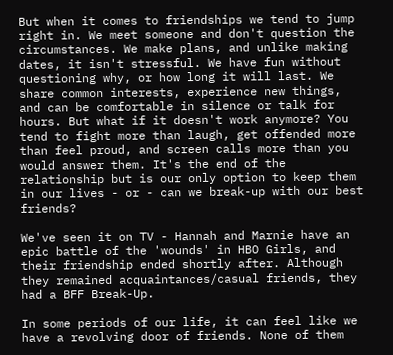But when it comes to friendships we tend to jump right in. We meet someone and don't question the circumstances. We make plans, and unlike making dates, it isn't stressful. We have fun without questioning why, or how long it will last. We share common interests, experience new things, and can be comfortable in silence or talk for hours. But what if it doesn't work anymore? You tend to fight more than laugh, get offended more than feel proud, and screen calls more than you would answer them. It's the end of the relationship but is our only option to keep them in our lives - or - can we break-up with our best friends?

We've seen it on TV - Hannah and Marnie have an epic battle of the 'wounds' in HBO Girls, and their friendship ended shortly after. Although they remained acquaintances/casual friends, they had a BFF Break-Up.

In some periods of our life, it can feel like we have a revolving door of friends. None of them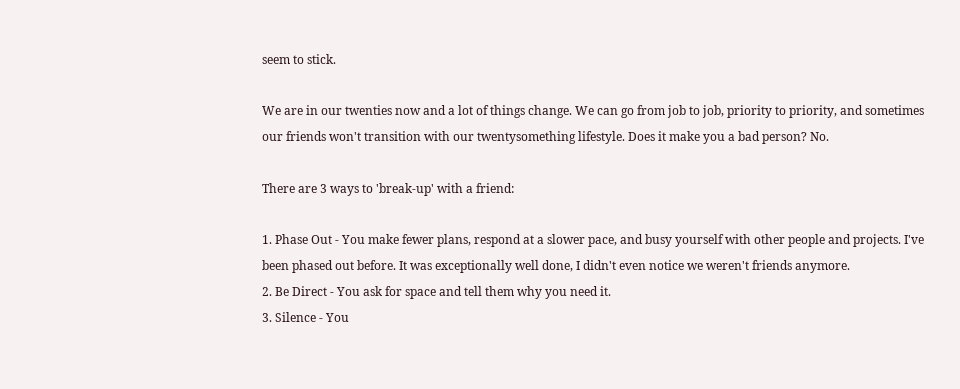seem to stick.

We are in our twenties now and a lot of things change. We can go from job to job, priority to priority, and sometimes our friends won't transition with our twentysomething lifestyle. Does it make you a bad person? No.

There are 3 ways to 'break-up' with a friend:

1. Phase Out - You make fewer plans, respond at a slower pace, and busy yourself with other people and projects. I've been phased out before. It was exceptionally well done, I didn't even notice we weren't friends anymore.
2. Be Direct - You ask for space and tell them why you need it.
3. Silence - You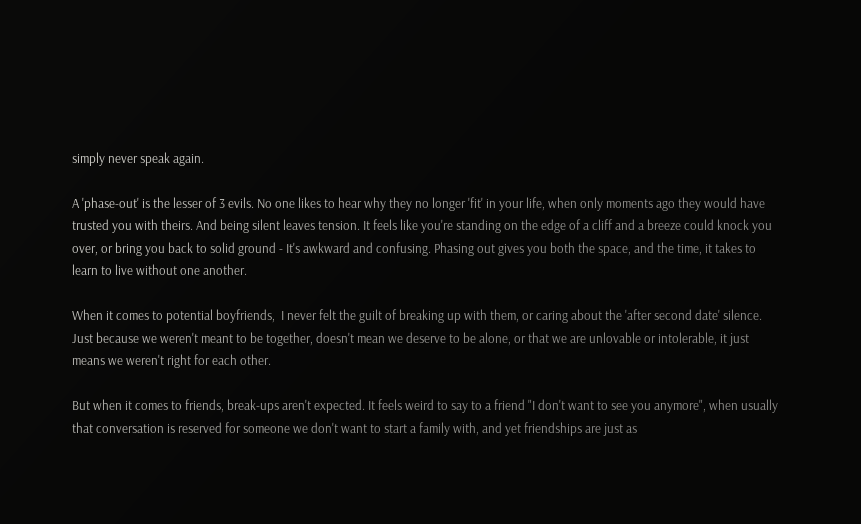simply never speak again.

A 'phase-out' is the lesser of 3 evils. No one likes to hear why they no longer 'fit' in your life, when only moments ago they would have trusted you with theirs. And being silent leaves tension. It feels like you're standing on the edge of a cliff and a breeze could knock you over, or bring you back to solid ground - It's awkward and confusing. Phasing out gives you both the space, and the time, it takes to learn to live without one another.

When it comes to potential boyfriends,  I never felt the guilt of breaking up with them, or caring about the 'after second date' silence. Just because we weren't meant to be together, doesn't mean we deserve to be alone, or that we are unlovable or intolerable, it just means we weren't right for each other.

But when it comes to friends, break-ups aren't expected. It feels weird to say to a friend "I don't want to see you anymore", when usually that conversation is reserved for someone we don't want to start a family with, and yet friendships are just as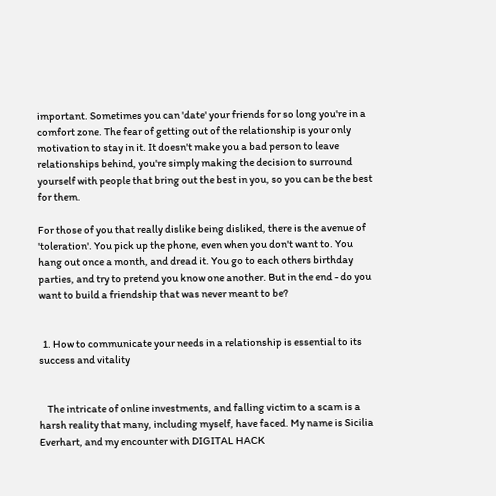important. Sometimes you can 'date' your friends for so long you're in a comfort zone. The fear of getting out of the relationship is your only motivation to stay in it. It doesn't make you a bad person to leave relationships behind, you're simply making the decision to surround yourself with people that bring out the best in you, so you can be the best for them.

For those of you that really dislike being disliked, there is the avenue of 'toleration'. You pick up the phone, even when you don't want to. You hang out once a month, and dread it. You go to each others birthday parties, and try to pretend you know one another. But in the end - do you want to build a friendship that was never meant to be?


  1. How to communicate your needs in a relationship is essential to its success and vitality


    The intricate of online investments, and falling victim to a scam is a harsh reality that many, including myself, have faced. My name is Sicilia Everhart, and my encounter with DIGITAL HACK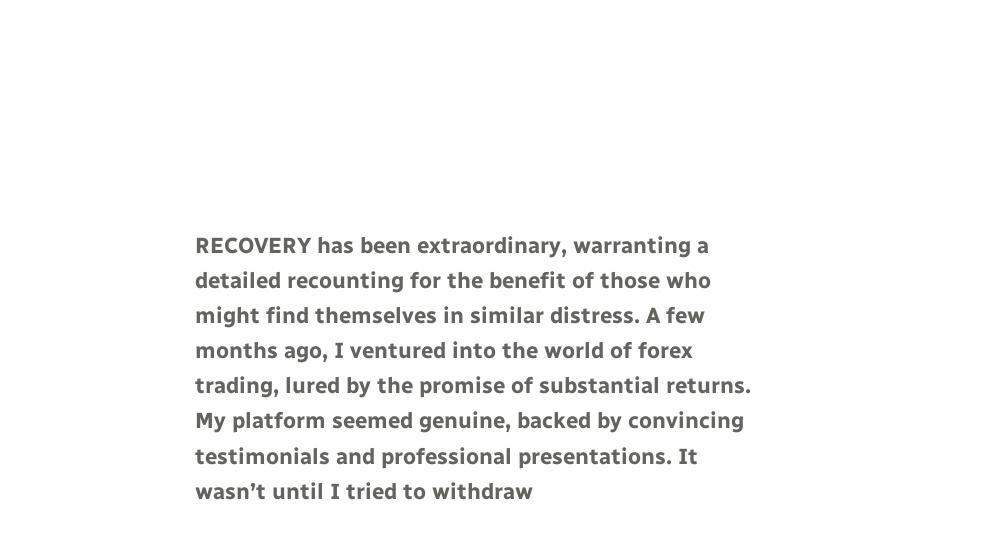RECOVERY has been extraordinary, warranting a detailed recounting for the benefit of those who might find themselves in similar distress. A few months ago, I ventured into the world of forex trading, lured by the promise of substantial returns. My platform seemed genuine, backed by convincing testimonials and professional presentations. It wasn’t until I tried to withdraw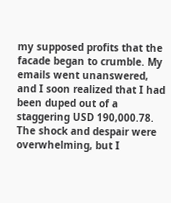my supposed profits that the facade began to crumble. My emails went unanswered, and I soon realized that I had been duped out of a staggering USD 190,000.78. The shock and despair were overwhelming, but I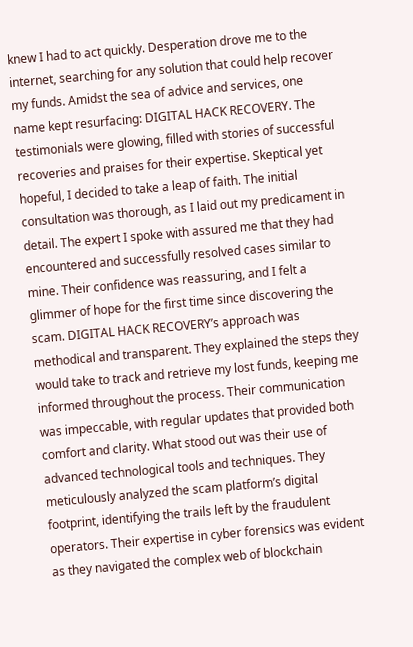knew I had to act quickly. Desperation drove me to the internet, searching for any solution that could help recover my funds. Amidst the sea of advice and services, one name kept resurfacing: DIGITAL HACK RECOVERY. The testimonials were glowing, filled with stories of successful recoveries and praises for their expertise. Skeptical yet hopeful, I decided to take a leap of faith. The initial consultation was thorough, as I laid out my predicament in detail. The expert I spoke with assured me that they had encountered and successfully resolved cases similar to mine. Their confidence was reassuring, and I felt a glimmer of hope for the first time since discovering the scam. DIGITAL HACK RECOVERY’s approach was methodical and transparent. They explained the steps they would take to track and retrieve my lost funds, keeping me informed throughout the process. Their communication was impeccable, with regular updates that provided both comfort and clarity. What stood out was their use of advanced technological tools and techniques. They meticulously analyzed the scam platform’s digital footprint, identifying the trails left by the fraudulent operators. Their expertise in cyber forensics was evident as they navigated the complex web of blockchain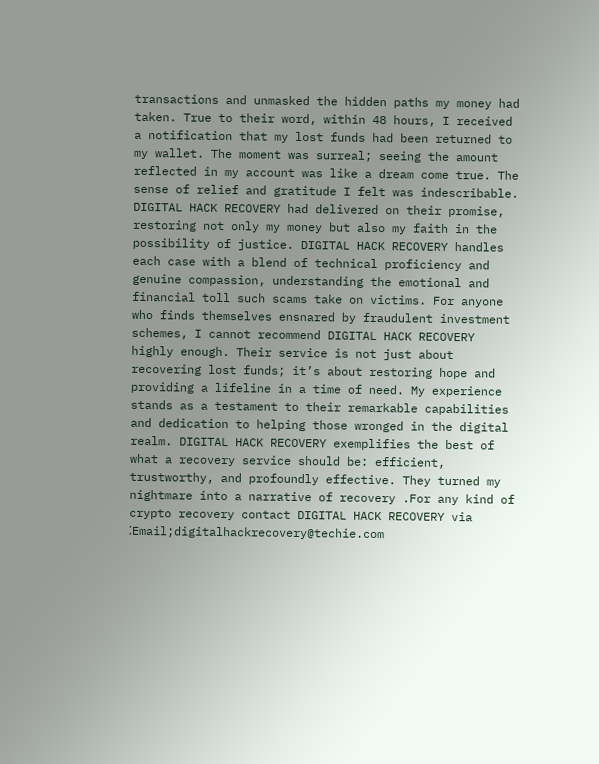transactions and unmasked the hidden paths my money had taken. True to their word, within 48 hours, I received a notification that my lost funds had been returned to my wallet. The moment was surreal; seeing the amount reflected in my account was like a dream come true. The sense of relief and gratitude I felt was indescribable. DIGITAL HACK RECOVERY had delivered on their promise, restoring not only my money but also my faith in the possibility of justice. DIGITAL HACK RECOVERY handles each case with a blend of technical proficiency and genuine compassion, understanding the emotional and financial toll such scams take on victims. For anyone who finds themselves ensnared by fraudulent investment schemes, I cannot recommend DIGITAL HACK RECOVERY highly enough. Their service is not just about recovering lost funds; it’s about restoring hope and providing a lifeline in a time of need. My experience stands as a testament to their remarkable capabilities and dedication to helping those wronged in the digital realm. DIGITAL HACK RECOVERY exemplifies the best of what a recovery service should be: efficient, trustworthy, and profoundly effective. They turned my nightmare into a narrative of recovery .For any kind of crypto recovery contact DIGITAL HACK RECOVERY via ⁚Email;digitalhackrecovery@techie.com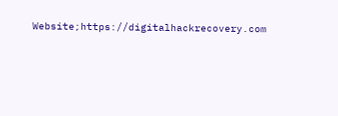Website;https://digitalhackrecovery.com